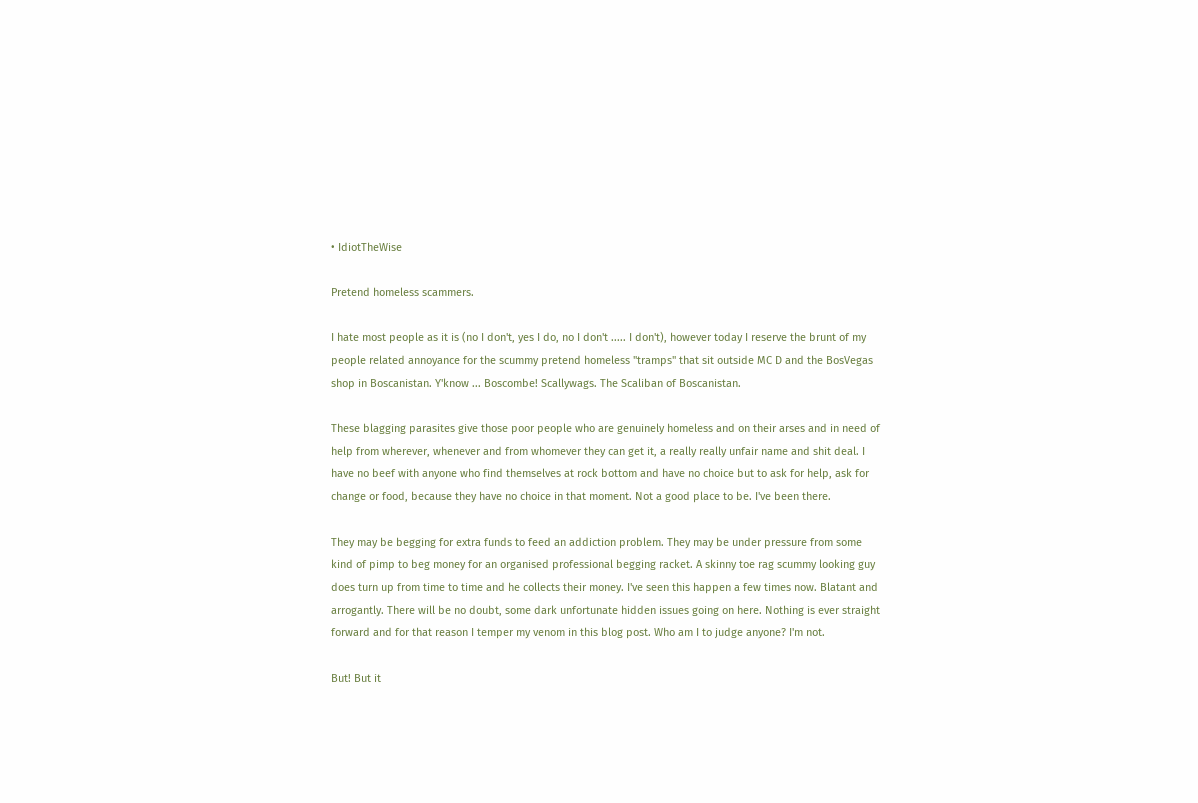• IdiotTheWise

Pretend homeless scammers.

I hate most people as it is (no I don't, yes I do, no I don't ..... I don't), however today I reserve the brunt of my people related annoyance for the scummy pretend homeless "tramps" that sit outside MC D and the BosVegas shop in Boscanistan. Y'know ... Boscombe! Scallywags. The Scaliban of Boscanistan.

These blagging parasites give those poor people who are genuinely homeless and on their arses and in need of help from wherever, whenever and from whomever they can get it, a really really unfair name and shit deal. I have no beef with anyone who find themselves at rock bottom and have no choice but to ask for help, ask for change or food, because they have no choice in that moment. Not a good place to be. I've been there.

They may be begging for extra funds to feed an addiction problem. They may be under pressure from some kind of pimp to beg money for an organised professional begging racket. A skinny toe rag scummy looking guy does turn up from time to time and he collects their money. I've seen this happen a few times now. Blatant and arrogantly. There will be no doubt, some dark unfortunate hidden issues going on here. Nothing is ever straight forward and for that reason I temper my venom in this blog post. Who am I to judge anyone? I'm not.

But! But it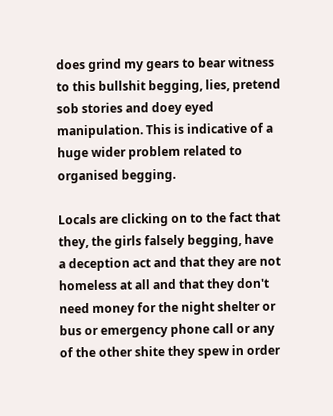does grind my gears to bear witness to this bullshit begging, lies, pretend sob stories and doey eyed manipulation. This is indicative of a huge wider problem related to organised begging.

Locals are clicking on to the fact that they, the girls falsely begging, have a deception act and that they are not homeless at all and that they don't need money for the night shelter or bus or emergency phone call or any of the other shite they spew in order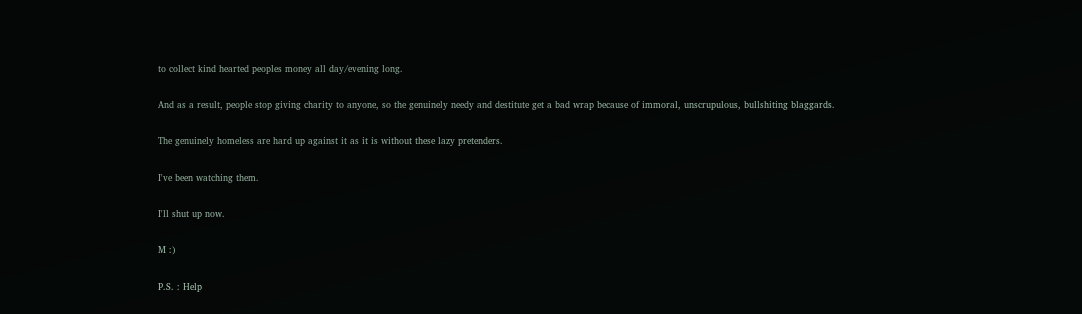to collect kind hearted peoples money all day/evening long.

And as a result, people stop giving charity to anyone, so the genuinely needy and destitute get a bad wrap because of immoral, unscrupulous, bullshiting blaggards.

The genuinely homeless are hard up against it as it is without these lazy pretenders.

I've been watching them.

I'll shut up now.

M :)

P.S. : Help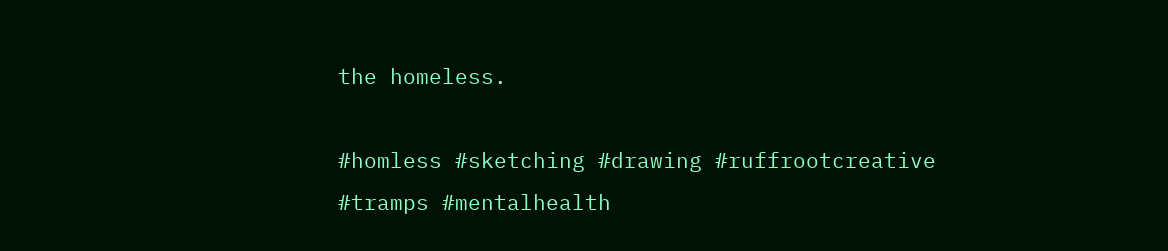the homeless.

#homless #sketching #drawing #ruffrootcreative #tramps #mentalhealth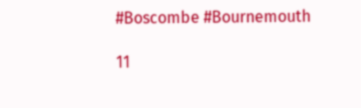#Boscombe #Bournemouth

11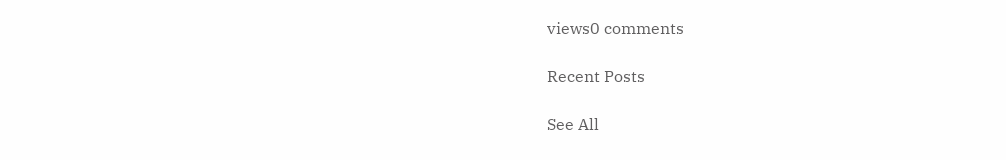views0 comments

Recent Posts

See All